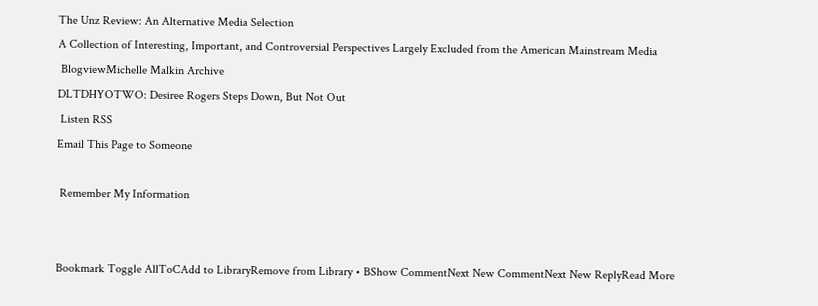The Unz Review: An Alternative Media Selection
A Collection of Interesting, Important, and Controversial Perspectives Largely Excluded from the American Mainstream Media
 BlogviewMichelle Malkin Archive
DLTDHYOTWO: Desiree Rogers Steps Down, But Not Out
 Listen RSS
Email This Page to Someone

 Remember My Information


Bookmark Toggle AllToCAdd to LibraryRemove from Library • BShow CommentNext New CommentNext New ReplyRead More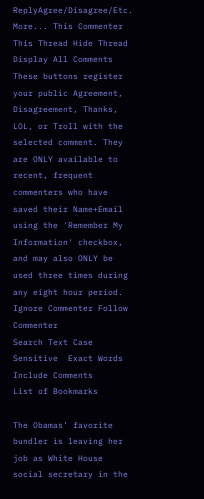ReplyAgree/Disagree/Etc. More... This Commenter This Thread Hide Thread Display All Comments
These buttons register your public Agreement, Disagreement, Thanks, LOL, or Troll with the selected comment. They are ONLY available to recent, frequent commenters who have saved their Name+Email using the 'Remember My Information' checkbox, and may also ONLY be used three times during any eight hour period.
Ignore Commenter Follow Commenter
Search Text Case Sensitive  Exact Words  Include Comments
List of Bookmarks

The Obamas’ favorite bundler is leaving her job as White House social secretary in the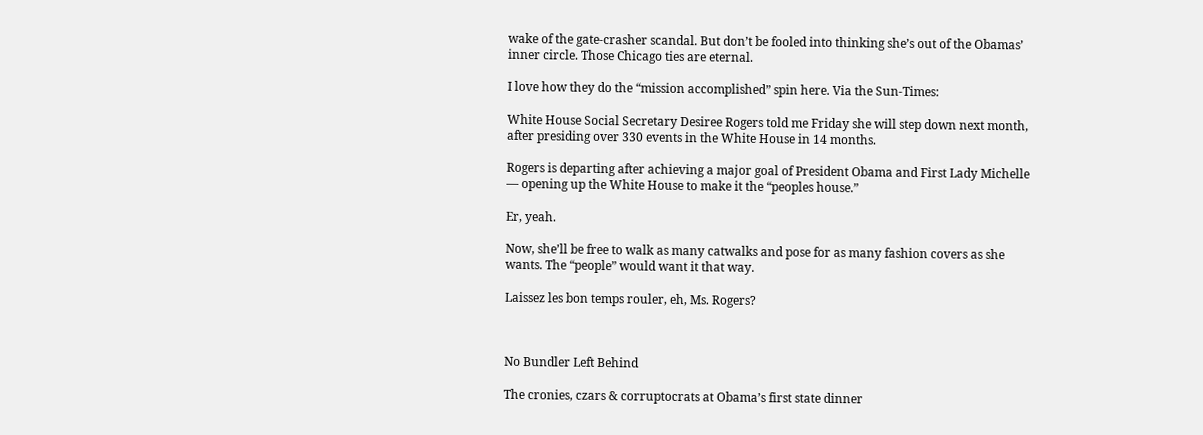wake of the gate-crasher scandal. But don’t be fooled into thinking she’s out of the Obamas’ inner circle. Those Chicago ties are eternal.

I love how they do the “mission accomplished” spin here. Via the Sun-Times:

White House Social Secretary Desiree Rogers told me Friday she will step down next month, after presiding over 330 events in the White House in 14 months.

Rogers is departing after achieving a major goal of President Obama and First Lady Michelle — opening up the White House to make it the “peoples house.”

Er, yeah.

Now, she’ll be free to walk as many catwalks and pose for as many fashion covers as she wants. The “people” would want it that way.

Laissez les bon temps rouler, eh, Ms. Rogers?



No Bundler Left Behind

The cronies, czars & corruptocrats at Obama’s first state dinner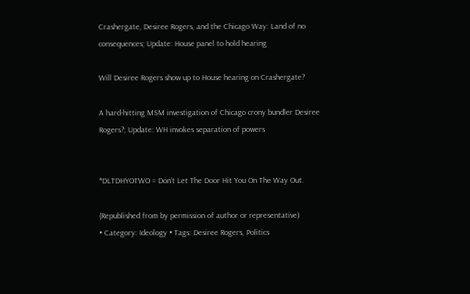Crashergate, Desiree Rogers, and the Chicago Way: Land of no consequences; Update: House panel to hold hearing

Will Desiree Rogers show up to House hearing on Crashergate?

A hard-hitting MSM investigation of Chicago crony bundler Desiree Rogers?; Update: WH invokes separation of powers


*DLTDHYOTWO = Don’t Let The Door Hit You On The Way Out.

(Republished from by permission of author or representative)
• Category: Ideology • Tags: Desiree Rogers, Politics